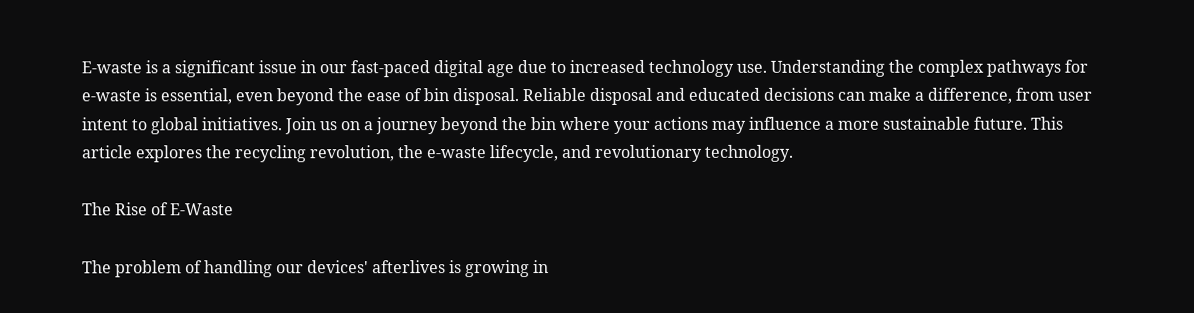E-waste is a significant issue in our fast-paced digital age due to increased technology use. Understanding the complex pathways for e-waste is essential, even beyond the ease of bin disposal. Reliable disposal and educated decisions can make a difference, from user intent to global initiatives. Join us on a journey beyond the bin where your actions may influence a more sustainable future. This article explores the recycling revolution, the e-waste lifecycle, and revolutionary technology.

The Rise of E-Waste

The problem of handling our devices' afterlives is growing in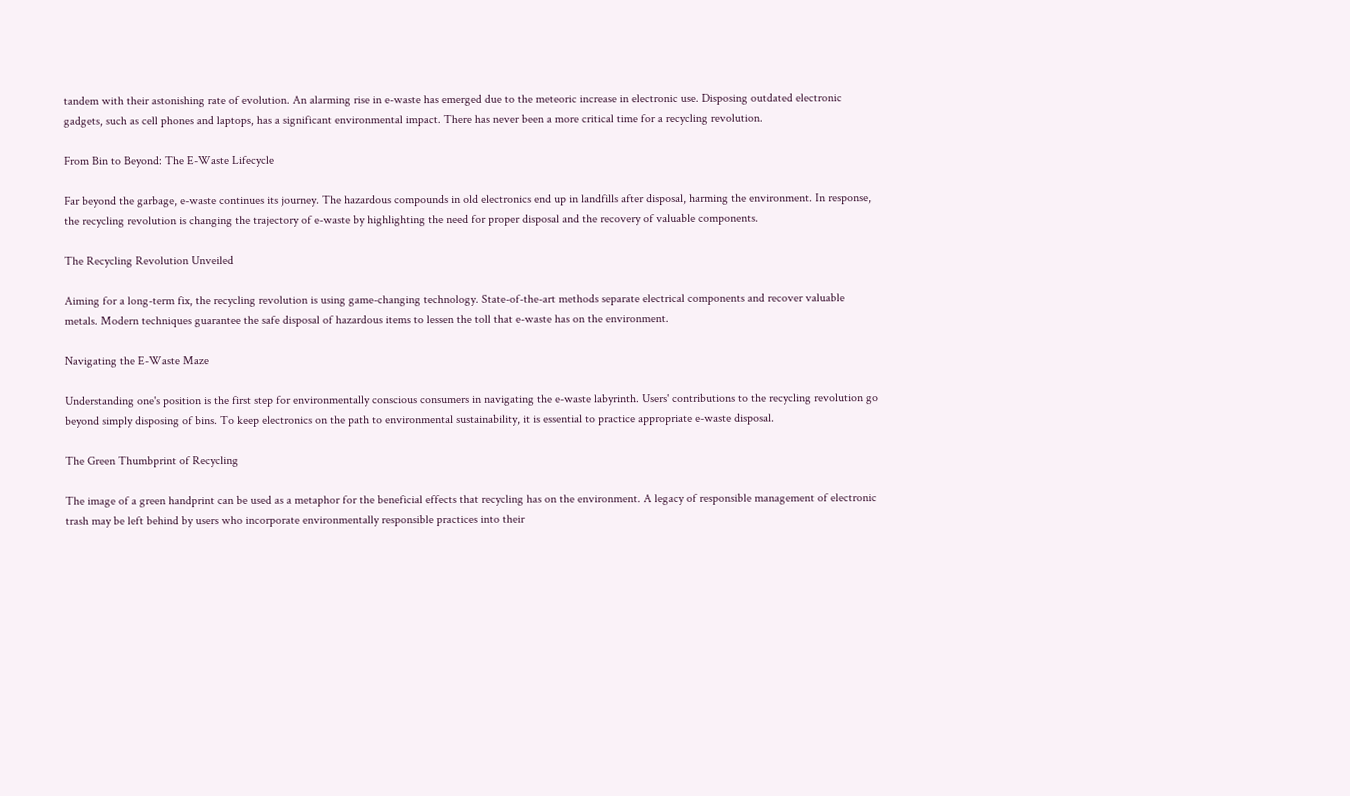tandem with their astonishing rate of evolution. An alarming rise in e-waste has emerged due to the meteoric increase in electronic use. Disposing outdated electronic gadgets, such as cell phones and laptops, has a significant environmental impact. There has never been a more critical time for a recycling revolution.

From Bin to Beyond: The E-Waste Lifecycle

Far beyond the garbage, e-waste continues its journey. The hazardous compounds in old electronics end up in landfills after disposal, harming the environment. In response, the recycling revolution is changing the trajectory of e-waste by highlighting the need for proper disposal and the recovery of valuable components.

The Recycling Revolution Unveiled

Aiming for a long-term fix, the recycling revolution is using game-changing technology. State-of-the-art methods separate electrical components and recover valuable metals. Modern techniques guarantee the safe disposal of hazardous items to lessen the toll that e-waste has on the environment.

Navigating the E-Waste Maze

Understanding one's position is the first step for environmentally conscious consumers in navigating the e-waste labyrinth. Users' contributions to the recycling revolution go beyond simply disposing of bins. To keep electronics on the path to environmental sustainability, it is essential to practice appropriate e-waste disposal.

The Green Thumbprint of Recycling

The image of a green handprint can be used as a metaphor for the beneficial effects that recycling has on the environment. A legacy of responsible management of electronic trash may be left behind by users who incorporate environmentally responsible practices into their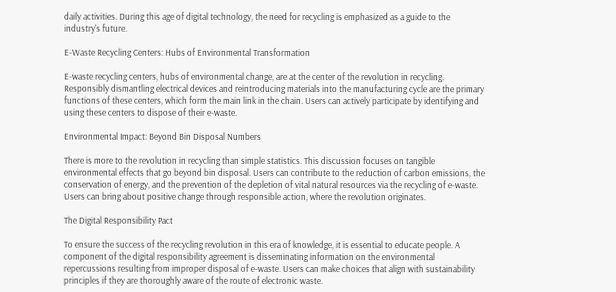daily activities. During this age of digital technology, the need for recycling is emphasized as a guide to the industry's future.

E-Waste Recycling Centers: Hubs of Environmental Transformation

E-waste recycling centers, hubs of environmental change, are at the center of the revolution in recycling. Responsibly dismantling electrical devices and reintroducing materials into the manufacturing cycle are the primary functions of these centers, which form the main link in the chain. Users can actively participate by identifying and using these centers to dispose of their e-waste.

Environmental Impact: Beyond Bin Disposal Numbers

There is more to the revolution in recycling than simple statistics. This discussion focuses on tangible environmental effects that go beyond bin disposal. Users can contribute to the reduction of carbon emissions, the conservation of energy, and the prevention of the depletion of vital natural resources via the recycling of e-waste. Users can bring about positive change through responsible action, where the revolution originates.

The Digital Responsibility Pact

To ensure the success of the recycling revolution in this era of knowledge, it is essential to educate people. A component of the digital responsibility agreement is disseminating information on the environmental repercussions resulting from improper disposal of e-waste. Users can make choices that align with sustainability principles if they are thoroughly aware of the route of electronic waste.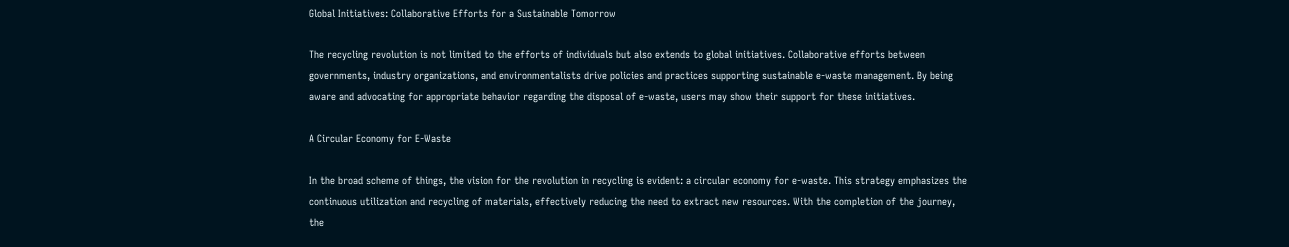Global Initiatives: Collaborative Efforts for a Sustainable Tomorrow

The recycling revolution is not limited to the efforts of individuals but also extends to global initiatives. Collaborative efforts between governments, industry organizations, and environmentalists drive policies and practices supporting sustainable e-waste management. By being aware and advocating for appropriate behavior regarding the disposal of e-waste, users may show their support for these initiatives.

A Circular Economy for E-Waste

In the broad scheme of things, the vision for the revolution in recycling is evident: a circular economy for e-waste. This strategy emphasizes the continuous utilization and recycling of materials, effectively reducing the need to extract new resources. With the completion of the journey, the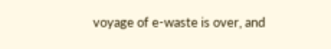voyage of e-waste is over, and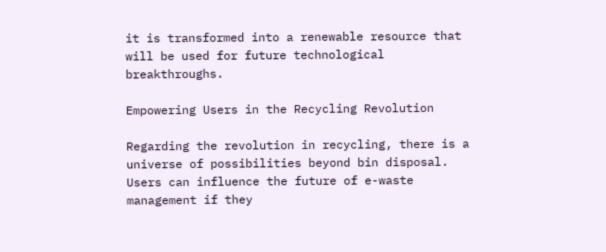it is transformed into a renewable resource that will be used for future technological breakthroughs.

Empowering Users in the Recycling Revolution

Regarding the revolution in recycling, there is a universe of possibilities beyond bin disposal. Users can influence the future of e-waste management if they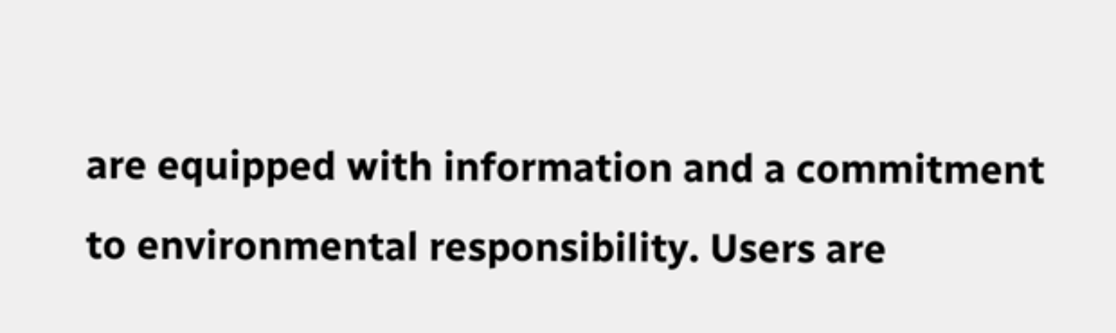are equipped with information and a commitment to environmental responsibility. Users are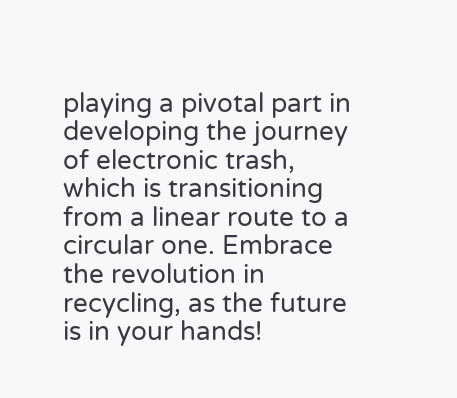playing a pivotal part in developing the journey of electronic trash, which is transitioning from a linear route to a circular one. Embrace the revolution in recycling, as the future is in your hands!